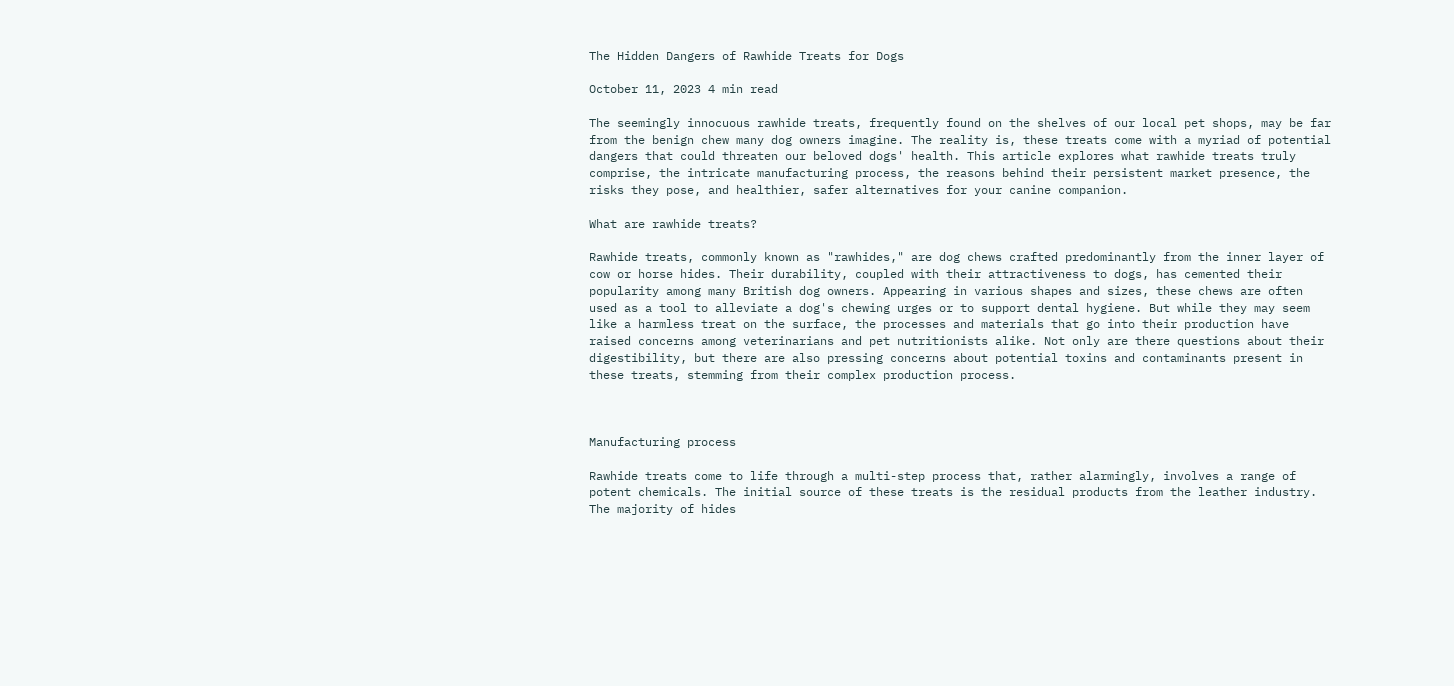The Hidden Dangers of Rawhide Treats for Dogs

October 11, 2023 4 min read

The seemingly innocuous rawhide treats, frequently found on the shelves of our local pet shops, may be far from the benign chew many dog owners imagine. The reality is, these treats come with a myriad of potential dangers that could threaten our beloved dogs' health. This article explores what rawhide treats truly comprise, the intricate manufacturing process, the reasons behind their persistent market presence, the risks they pose, and healthier, safer alternatives for your canine companion.

What are rawhide treats?

Rawhide treats, commonly known as "rawhides," are dog chews crafted predominantly from the inner layer of cow or horse hides. Their durability, coupled with their attractiveness to dogs, has cemented their popularity among many British dog owners. Appearing in various shapes and sizes, these chews are often used as a tool to alleviate a dog's chewing urges or to support dental hygiene. But while they may seem like a harmless treat on the surface, the processes and materials that go into their production have raised concerns among veterinarians and pet nutritionists alike. Not only are there questions about their digestibility, but there are also pressing concerns about potential toxins and contaminants present in these treats, stemming from their complex production process.



Manufacturing process

Rawhide treats come to life through a multi-step process that, rather alarmingly, involves a range of potent chemicals. The initial source of these treats is the residual products from the leather industry. The majority of hides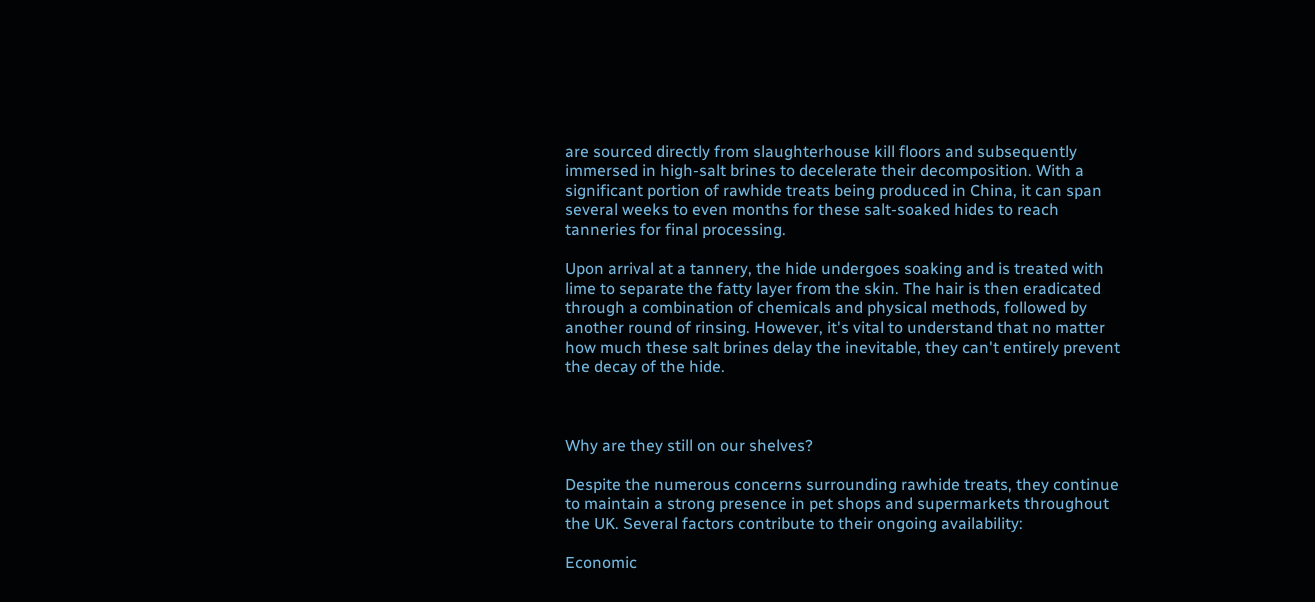are sourced directly from slaughterhouse kill floors and subsequently immersed in high-salt brines to decelerate their decomposition. With a significant portion of rawhide treats being produced in China, it can span several weeks to even months for these salt-soaked hides to reach tanneries for final processing.

Upon arrival at a tannery, the hide undergoes soaking and is treated with lime to separate the fatty layer from the skin. The hair is then eradicated through a combination of chemicals and physical methods, followed by another round of rinsing. However, it's vital to understand that no matter how much these salt brines delay the inevitable, they can't entirely prevent the decay of the hide.



Why are they still on our shelves?

Despite the numerous concerns surrounding rawhide treats, they continue to maintain a strong presence in pet shops and supermarkets throughout the UK. Several factors contribute to their ongoing availability:

Economic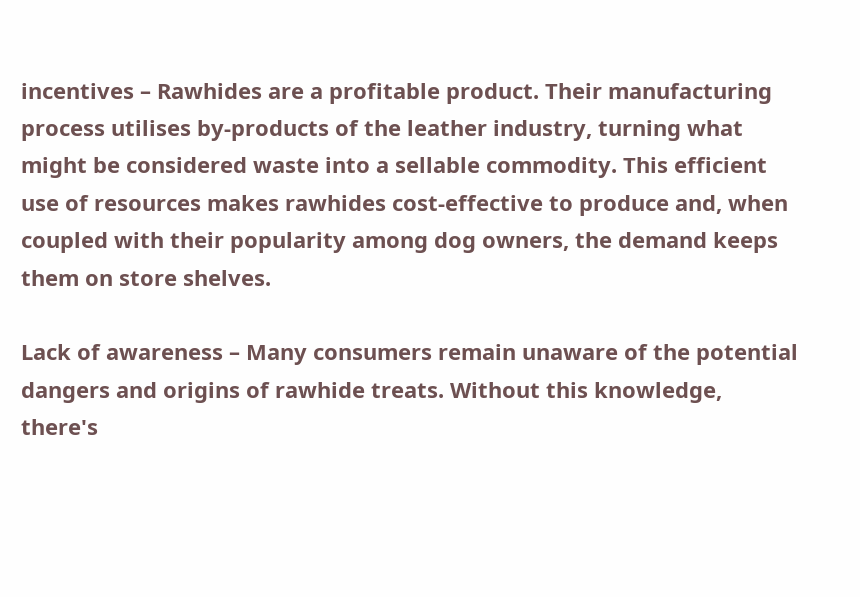incentives – Rawhides are a profitable product. Their manufacturing process utilises by-products of the leather industry, turning what might be considered waste into a sellable commodity. This efficient use of resources makes rawhides cost-effective to produce and, when coupled with their popularity among dog owners, the demand keeps them on store shelves.

Lack of awareness – Many consumers remain unaware of the potential dangers and origins of rawhide treats. Without this knowledge, there's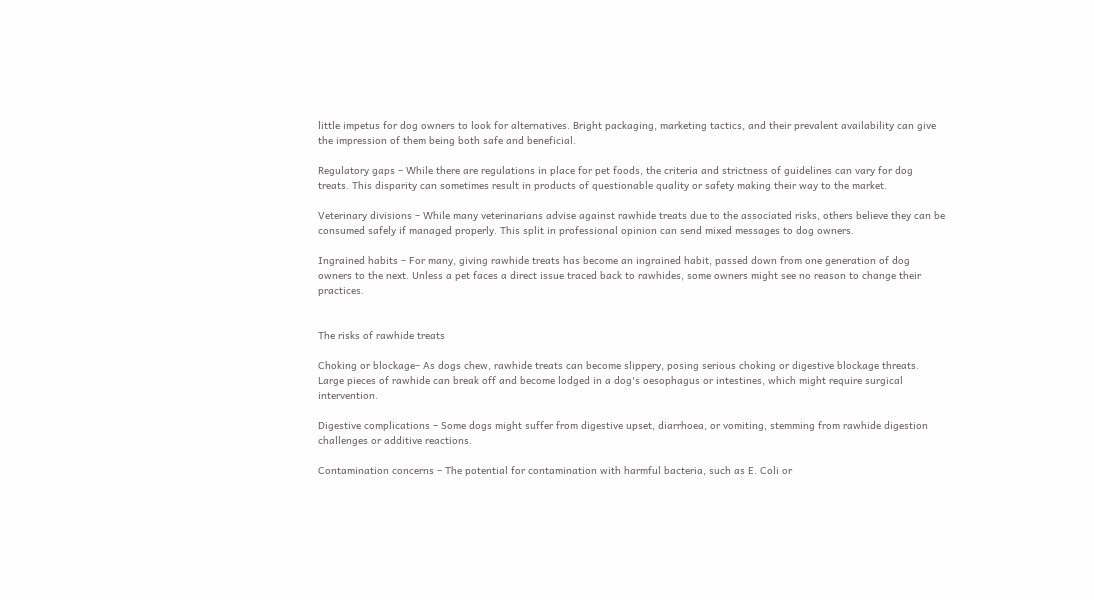little impetus for dog owners to look for alternatives. Bright packaging, marketing tactics, and their prevalent availability can give the impression of them being both safe and beneficial.

Regulatory gaps – While there are regulations in place for pet foods, the criteria and strictness of guidelines can vary for dog treats. This disparity can sometimes result in products of questionable quality or safety making their way to the market.

Veterinary divisions – While many veterinarians advise against rawhide treats due to the associated risks, others believe they can be consumed safely if managed properly. This split in professional opinion can send mixed messages to dog owners.

Ingrained habits – For many, giving rawhide treats has become an ingrained habit, passed down from one generation of dog owners to the next. Unless a pet faces a direct issue traced back to rawhides, some owners might see no reason to change their practices.


The risks of rawhide treats

Choking or blockage– As dogs chew, rawhide treats can become slippery, posing serious choking or digestive blockage threats.  Large pieces of rawhide can break off and become lodged in a dog's oesophagus or intestines, which might require surgical intervention.

Digestive complications – Some dogs might suffer from digestive upset, diarrhoea, or vomiting, stemming from rawhide digestion challenges or additive reactions.

Contamination concerns – The potential for contamination with harmful bacteria, such as E. Coli or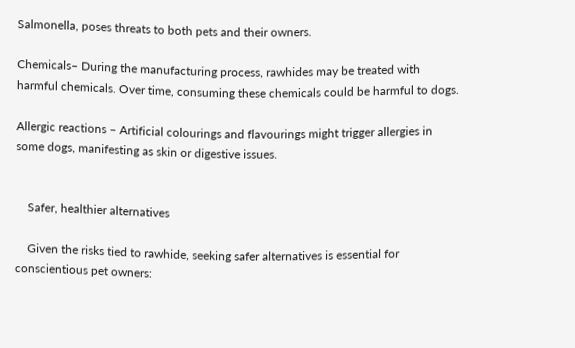Salmonella, poses threats to both pets and their owners.

Chemicals– During the manufacturing process, rawhides may be treated with harmful chemicals. Over time, consuming these chemicals could be harmful to dogs.

Allergic reactions – Artificial colourings and flavourings might trigger allergies in some dogs, manifesting as skin or digestive issues.


    Safer, healthier alternatives

    Given the risks tied to rawhide, seeking safer alternatives is essential for conscientious pet owners: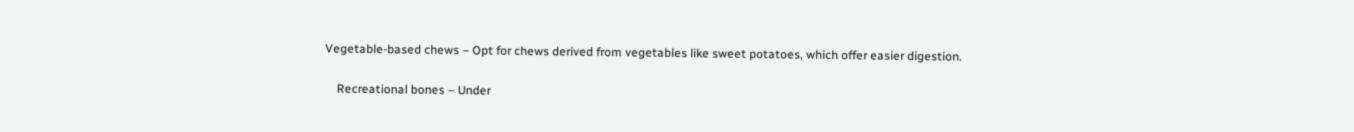Vegetable-based chews – Opt for chews derived from vegetables like sweet potatoes, which offer easier digestion.

    Recreational bones – Under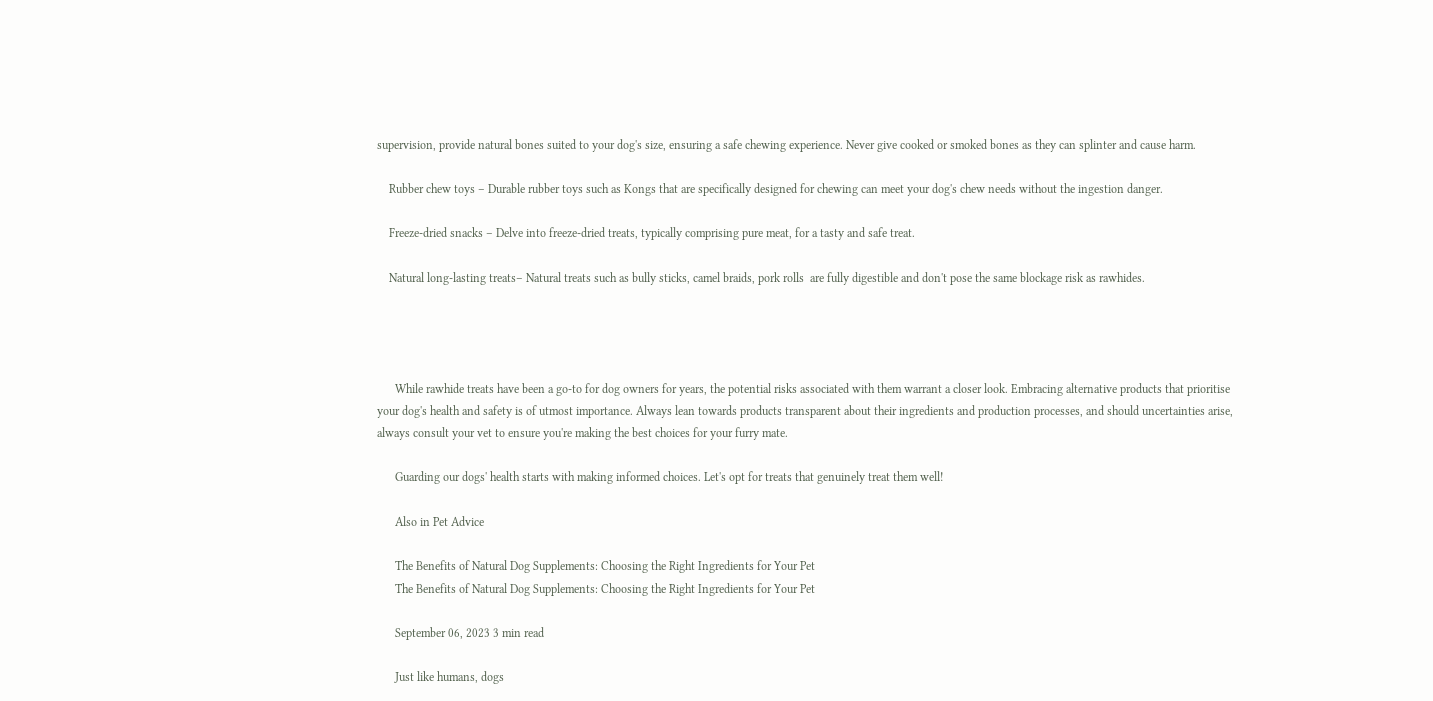supervision, provide natural bones suited to your dog's size, ensuring a safe chewing experience. Never give cooked or smoked bones as they can splinter and cause harm.

    Rubber chew toys – Durable rubber toys such as Kongs that are specifically designed for chewing can meet your dog's chew needs without the ingestion danger.

    Freeze-dried snacks – Delve into freeze-dried treats, typically comprising pure meat, for a tasty and safe treat.

    Natural long-lasting treats– Natural treats such as bully sticks, camel braids, pork rolls  are fully digestible and don't pose the same blockage risk as rawhides.




      While rawhide treats have been a go-to for dog owners for years, the potential risks associated with them warrant a closer look. Embracing alternative products that prioritise your dog's health and safety is of utmost importance. Always lean towards products transparent about their ingredients and production processes, and should uncertainties arise, always consult your vet to ensure you're making the best choices for your furry mate.

      Guarding our dogs' health starts with making informed choices. Let's opt for treats that genuinely treat them well!

      Also in Pet Advice

      The Benefits of Natural Dog Supplements: Choosing the Right Ingredients for Your Pet
      The Benefits of Natural Dog Supplements: Choosing the Right Ingredients for Your Pet

      September 06, 2023 3 min read

      Just like humans, dogs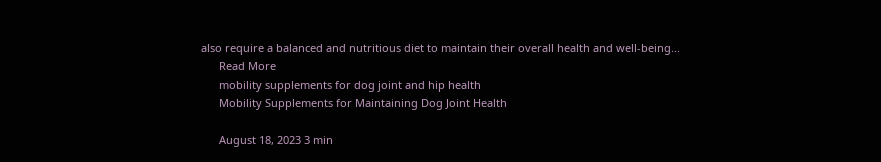also require a balanced and nutritious diet to maintain their overall health and well-being...
      Read More
      mobility supplements for dog joint and hip health
      Mobility Supplements for Maintaining Dog Joint Health

      August 18, 2023 3 min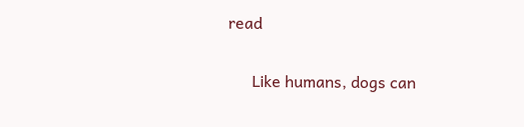read

      Like humans, dogs can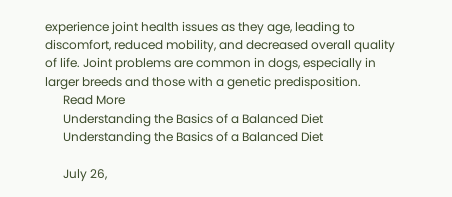experience joint health issues as they age, leading to discomfort, reduced mobility, and decreased overall quality of life. Joint problems are common in dogs, especially in larger breeds and those with a genetic predisposition.
      Read More
      Understanding the Basics of a Balanced Diet
      Understanding the Basics of a Balanced Diet

      July 26,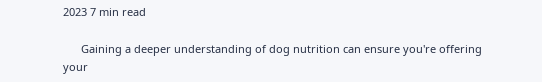2023 7 min read

      Gaining a deeper understanding of dog nutrition can ensure you're offering your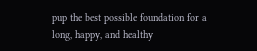pup the best possible foundation for a long, happy, and healthy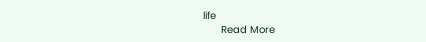life
      Read More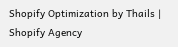Shopify Optimization by Thails | Shopify Agency